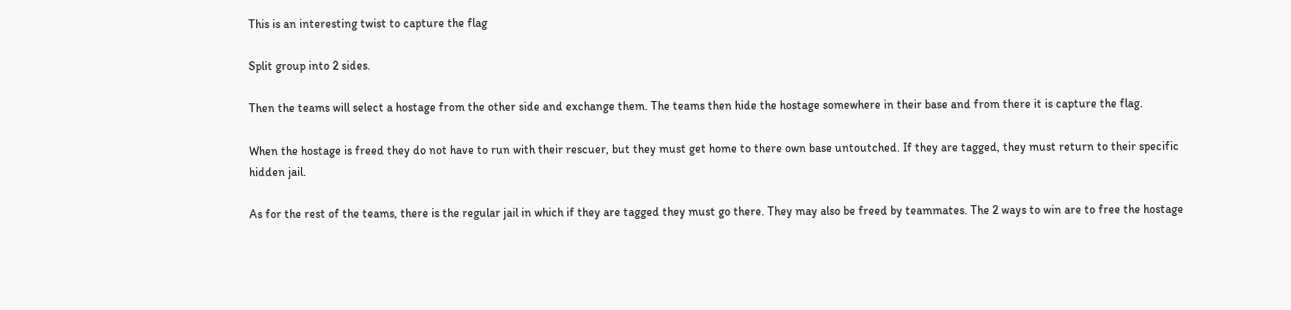This is an interesting twist to capture the flag

Split group into 2 sides.

Then the teams will select a hostage from the other side and exchange them. The teams then hide the hostage somewhere in their base and from there it is capture the flag.

When the hostage is freed they do not have to run with their rescuer, but they must get home to there own base untoutched. If they are tagged, they must return to their specific hidden jail.

As for the rest of the teams, there is the regular jail in which if they are tagged they must go there. They may also be freed by teammates. The 2 ways to win are to free the hostage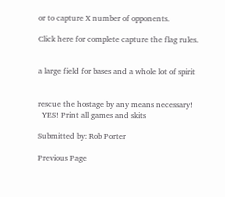or to capture X number of opponents.

Click here for complete capture the flag rules.


a large field for bases and a whole lot of spirit


rescue the hostage by any means necessary!
  YES! Print all games and skits

Submitted by: Rob Porter

Previous Page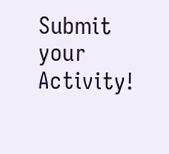Submit your Activity!